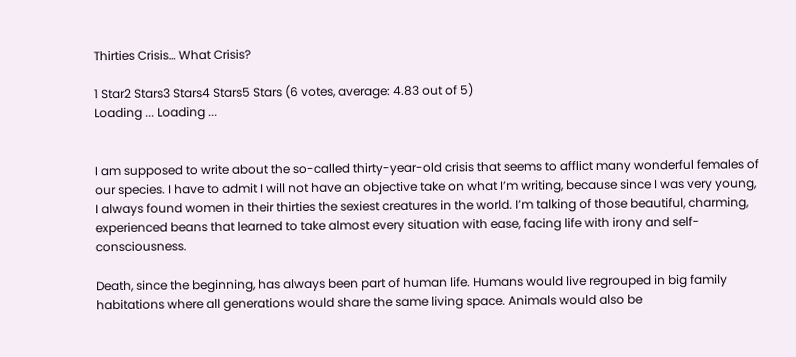Thirties Crisis… What Crisis?

1 Star2 Stars3 Stars4 Stars5 Stars (6 votes, average: 4.83 out of 5)
Loading ... Loading ...


I am supposed to write about the so-called thirty-year-old crisis that seems to afflict many wonderful females of our species. I have to admit I will not have an objective take on what I’m writing, because since I was very young, I always found women in their thirties the sexiest creatures in the world. I’m talking of those beautiful, charming, experienced beans that learned to take almost every situation with ease, facing life with irony and self-consciousness.

Death, since the beginning, has always been part of human life. Humans would live regrouped in big family habitations where all generations would share the same living space. Animals would also be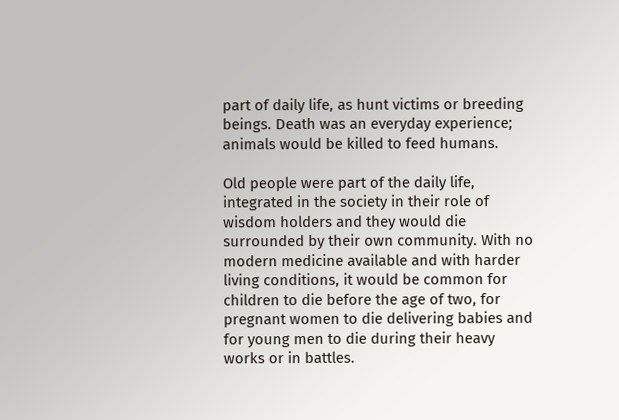part of daily life, as hunt victims or breeding beings. Death was an everyday experience; animals would be killed to feed humans.

Old people were part of the daily life, integrated in the society in their role of wisdom holders and they would die surrounded by their own community. With no modern medicine available and with harder living conditions, it would be common for children to die before the age of two, for pregnant women to die delivering babies and for young men to die during their heavy works or in battles.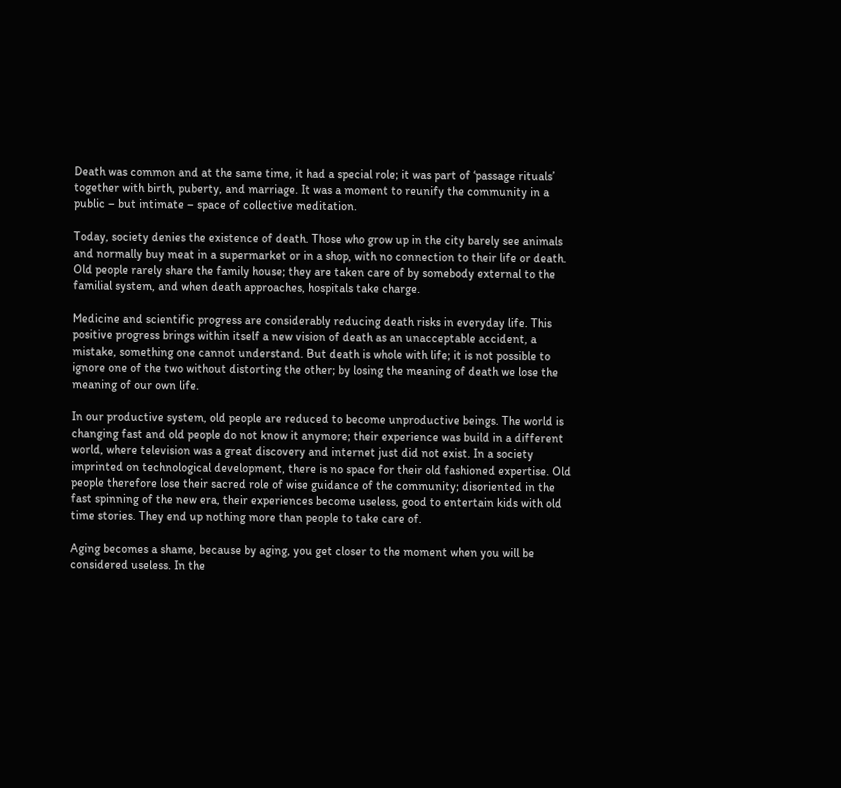Death was common and at the same time, it had a special role; it was part of ‘passage rituals’ together with birth, puberty, and marriage. It was a moment to reunify the community in a public – but intimate – space of collective meditation.

Today, society denies the existence of death. Those who grow up in the city barely see animals and normally buy meat in a supermarket or in a shop, with no connection to their life or death. Old people rarely share the family house; they are taken care of by somebody external to the familial system, and when death approaches, hospitals take charge.

Medicine and scientific progress are considerably reducing death risks in everyday life. This positive progress brings within itself a new vision of death as an unacceptable accident, a mistake, something one cannot understand. But death is whole with life; it is not possible to ignore one of the two without distorting the other; by losing the meaning of death we lose the meaning of our own life.

In our productive system, old people are reduced to become unproductive beings. The world is changing fast and old people do not know it anymore; their experience was build in a different world, where television was a great discovery and internet just did not exist. In a society imprinted on technological development, there is no space for their old fashioned expertise. Old people therefore lose their sacred role of wise guidance of the community; disoriented in the fast spinning of the new era, their experiences become useless, good to entertain kids with old time stories. They end up nothing more than people to take care of.

Aging becomes a shame, because by aging, you get closer to the moment when you will be considered useless. In the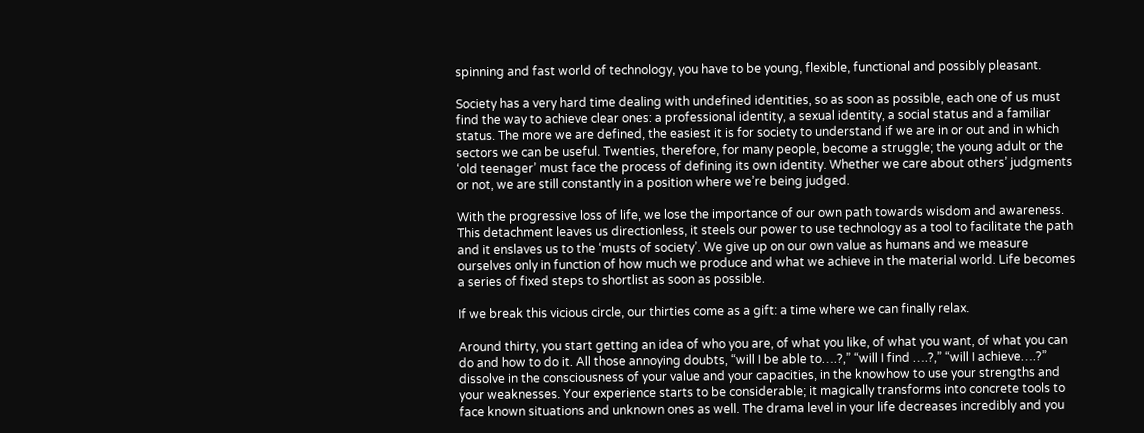spinning and fast world of technology, you have to be young, flexible, functional and possibly pleasant.

Society has a very hard time dealing with undefined identities, so as soon as possible, each one of us must find the way to achieve clear ones: a professional identity, a sexual identity, a social status and a familiar status. The more we are defined, the easiest it is for society to understand if we are in or out and in which sectors we can be useful. Twenties, therefore, for many people, become a struggle; the young adult or the ‘old teenager’ must face the process of defining its own identity. Whether we care about others’ judgments or not, we are still constantly in a position where we’re being judged.

With the progressive loss of life, we lose the importance of our own path towards wisdom and awareness. This detachment leaves us directionless, it steels our power to use technology as a tool to facilitate the path and it enslaves us to the ‘musts of society’. We give up on our own value as humans and we measure ourselves only in function of how much we produce and what we achieve in the material world. Life becomes a series of fixed steps to shortlist as soon as possible.

If we break this vicious circle, our thirties come as a gift: a time where we can finally relax.

Around thirty, you start getting an idea of who you are, of what you like, of what you want, of what you can do and how to do it. All those annoying doubts, “will I be able to….?,” “will I find ….?,” “will I achieve….?” dissolve in the consciousness of your value and your capacities, in the knowhow to use your strengths and your weaknesses. Your experience starts to be considerable; it magically transforms into concrete tools to face known situations and unknown ones as well. The drama level in your life decreases incredibly and you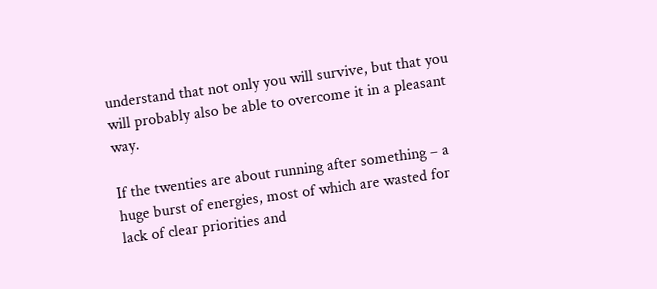understand that not only you will survive, but that you will probably also be able to overcome it in a pleasant way.

If the twenties are about running after something – a huge burst of energies, most of which are wasted for lack of clear priorities and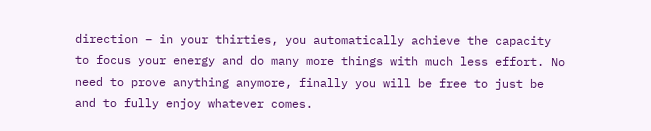direction – in your thirties, you automatically achieve the capacity to focus your energy and do many more things with much less effort. No need to prove anything anymore, finally you will be free to just be and to fully enjoy whatever comes.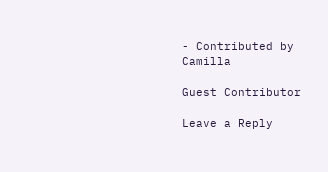- Contributed by Camilla

Guest Contributor

Leave a Reply